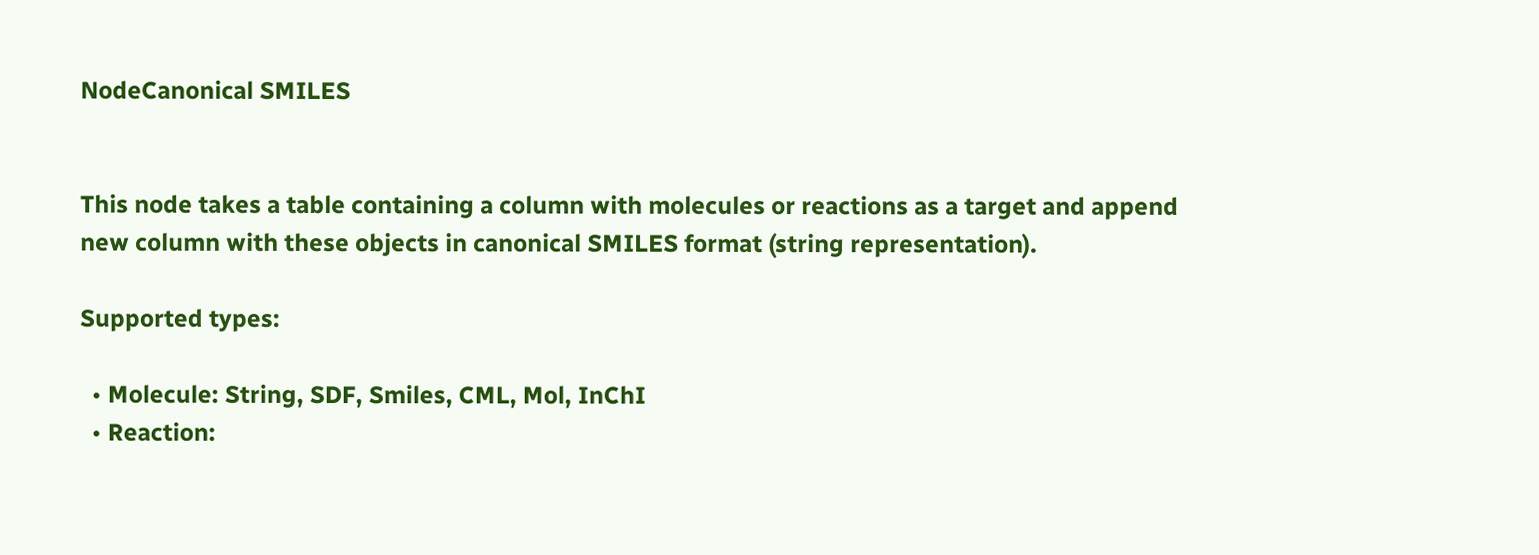NodeCanonical SMILES


This node takes a table containing a column with molecules or reactions as a target and append new column with these objects in canonical SMILES format (string representation).

Supported types:

  • Molecule: String, SDF, Smiles, CML, Mol, InChI
  • Reaction: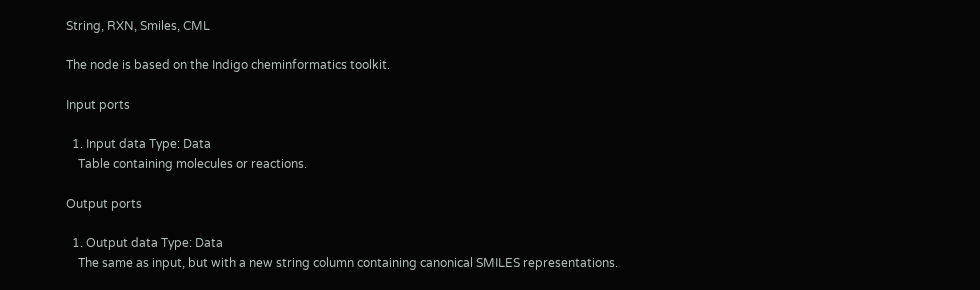String, RXN, Smiles, CML

The node is based on the Indigo cheminformatics toolkit.

Input ports

  1. Input data Type: Data
    Table containing molecules or reactions.

Output ports

  1. Output data Type: Data
    The same as input, but with a new string column containing canonical SMILES representations.